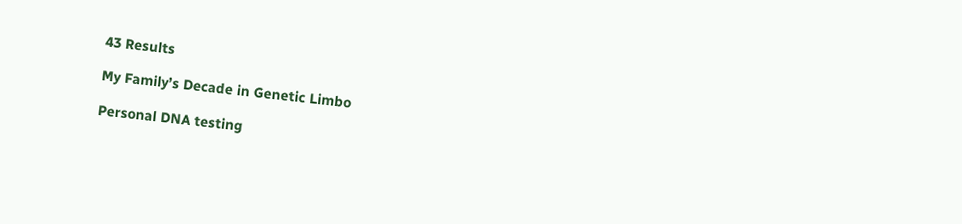43 Results

My Family’s Decade in Genetic Limbo

Personal DNA testing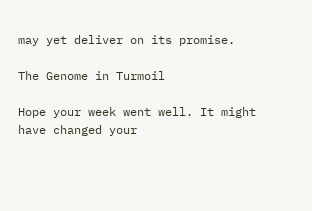may yet deliver on its promise.

The Genome in Turmoil

Hope your week went well. It might have changed your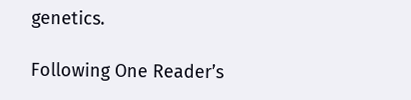genetics.

Following One Reader’s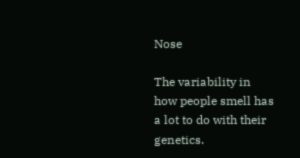Nose

The variability in how people smell has a lot to do with their genetics.